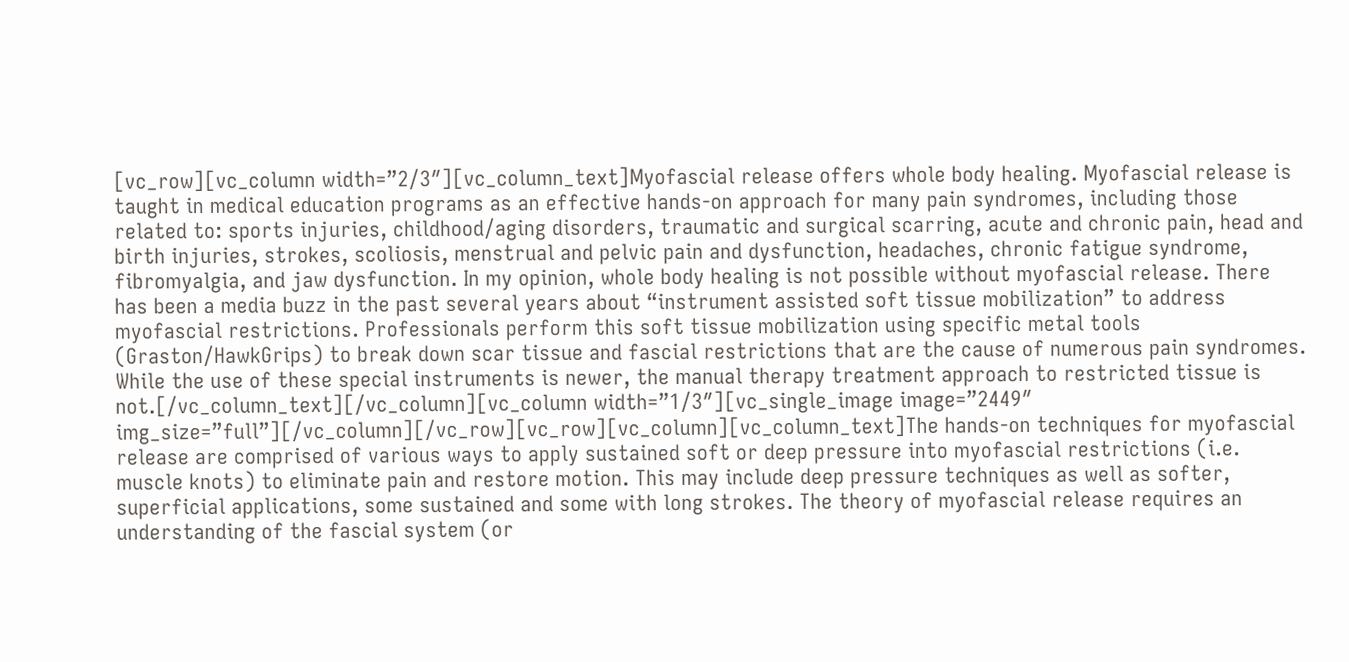[vc_row][vc_column width=”2/3″][vc_column_text]Myofascial release offers whole body healing. Myofascial release is taught in medical education programs as an effective hands-on approach for many pain syndromes, including those related to: sports injuries, childhood/aging disorders, traumatic and surgical scarring, acute and chronic pain, head and birth injuries, strokes, scoliosis, menstrual and pelvic pain and dysfunction, headaches, chronic fatigue syndrome, fibromyalgia, and jaw dysfunction. In my opinion, whole body healing is not possible without myofascial release. There has been a media buzz in the past several years about “instrument assisted soft tissue mobilization” to address myofascial restrictions. Professionals perform this soft tissue mobilization using specific metal tools (Graston/HawkGrips) to break down scar tissue and fascial restrictions that are the cause of numerous pain syndromes. While the use of these special instruments is newer, the manual therapy treatment approach to restricted tissue is not.[/vc_column_text][/vc_column][vc_column width=”1/3″][vc_single_image image=”2449″ img_size=”full”][/vc_column][/vc_row][vc_row][vc_column][vc_column_text]The hands-on techniques for myofascial release are comprised of various ways to apply sustained soft or deep pressure into myofascial restrictions (i.e. muscle knots) to eliminate pain and restore motion. This may include deep pressure techniques as well as softer, superficial applications, some sustained and some with long strokes. The theory of myofascial release requires an understanding of the fascial system (or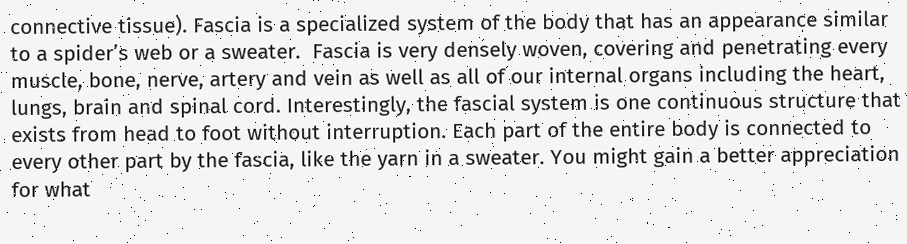connective tissue). Fascia is a specialized system of the body that has an appearance similar to a spider’s web or a sweater.  Fascia is very densely woven, covering and penetrating every muscle, bone, nerve, artery and vein as well as all of our internal organs including the heart, lungs, brain and spinal cord. Interestingly, the fascial system is one continuous structure that exists from head to foot without interruption. Each part of the entire body is connected to every other part by the fascia, like the yarn in a sweater. You might gain a better appreciation for what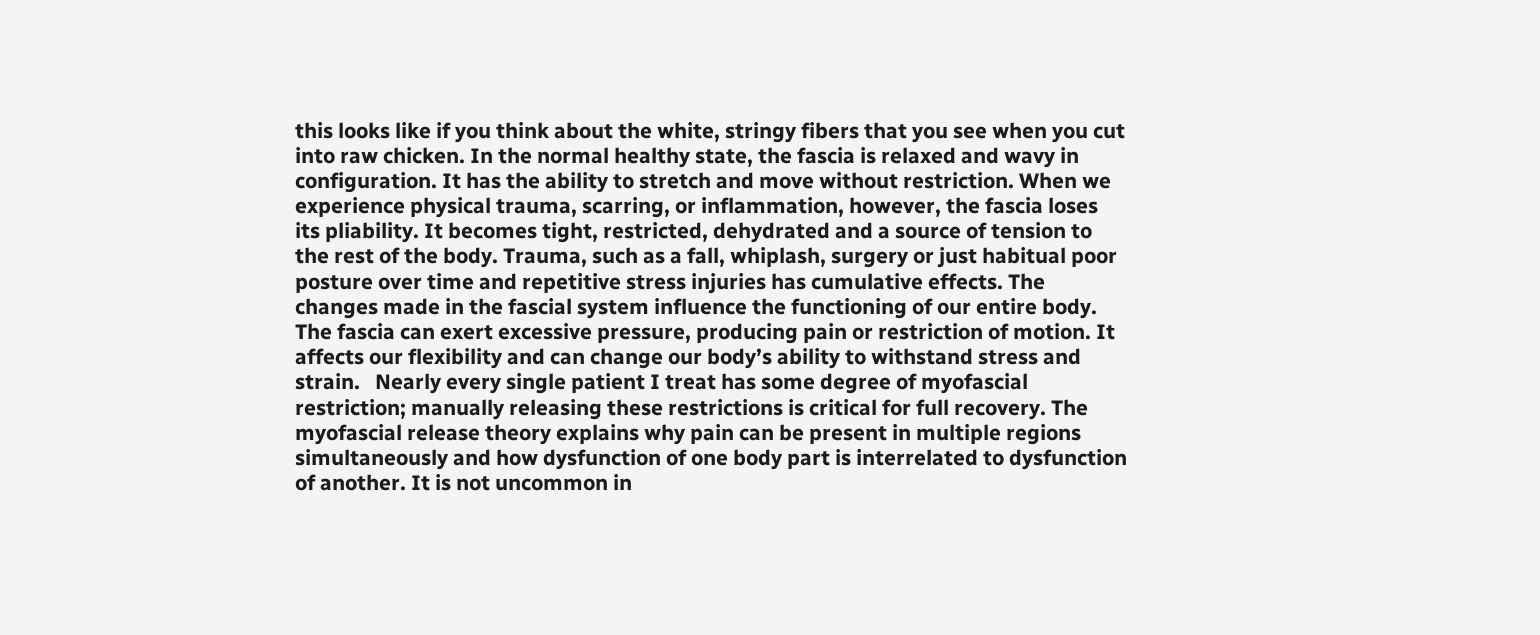this looks like if you think about the white, stringy fibers that you see when you cut into raw chicken. In the normal healthy state, the fascia is relaxed and wavy in configuration. It has the ability to stretch and move without restriction. When we experience physical trauma, scarring, or inflammation, however, the fascia loses its pliability. It becomes tight, restricted, dehydrated and a source of tension to the rest of the body. Trauma, such as a fall, whiplash, surgery or just habitual poor posture over time and repetitive stress injuries has cumulative effects. The changes made in the fascial system influence the functioning of our entire body. The fascia can exert excessive pressure, producing pain or restriction of motion. It affects our flexibility and can change our body’s ability to withstand stress and strain.   Nearly every single patient I treat has some degree of myofascial restriction; manually releasing these restrictions is critical for full recovery. The myofascial release theory explains why pain can be present in multiple regions simultaneously and how dysfunction of one body part is interrelated to dysfunction of another. It is not uncommon in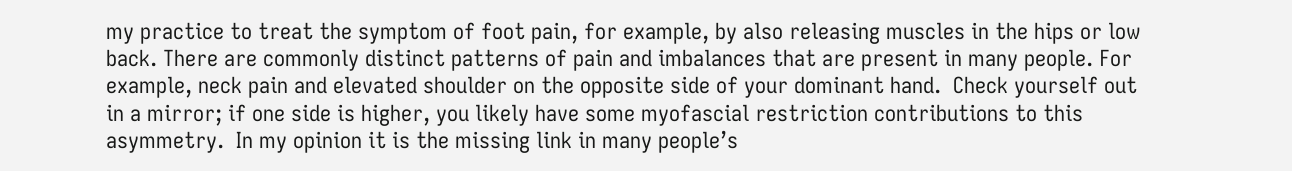my practice to treat the symptom of foot pain, for example, by also releasing muscles in the hips or low back. There are commonly distinct patterns of pain and imbalances that are present in many people. For example, neck pain and elevated shoulder on the opposite side of your dominant hand.  Check yourself out in a mirror; if one side is higher, you likely have some myofascial restriction contributions to this asymmetry.  In my opinion it is the missing link in many people’s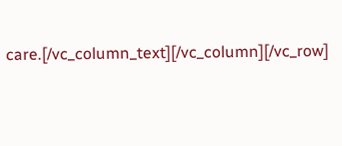care.[/vc_column_text][/vc_column][/vc_row]